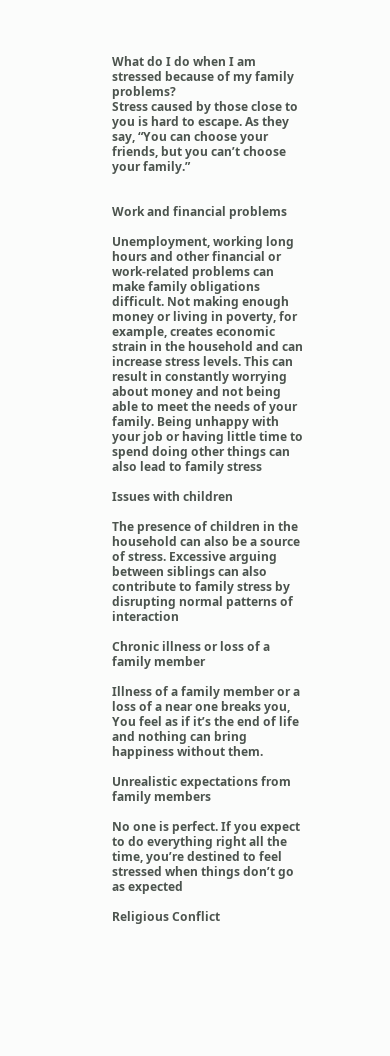What do I do when I am stressed because of my family problems?
Stress caused by those close to you is hard to escape. As they say, “You can choose your friends, but you can’t choose your family.”


Work and financial problems

Unemployment, working long hours and other financial or work-related problems can make family obligations difficult. Not making enough money or living in poverty, for example, creates economic strain in the household and can increase stress levels. This can result in constantly worrying about money and not being able to meet the needs of your family. Being unhappy with your job or having little time to spend doing other things can also lead to family stress

Issues with children

The presence of children in the household can also be a source of stress. Excessive arguing between siblings can also contribute to family stress by disrupting normal patterns of interaction

Chronic illness or loss of a family member

Illness of a family member or a loss of a near one breaks you, You feel as if it’s the end of life and nothing can bring happiness without them.

Unrealistic expectations from family members

No one is perfect. If you expect to do everything right all the time, you’re destined to feel stressed when things don’t go as expected

Religious Conflict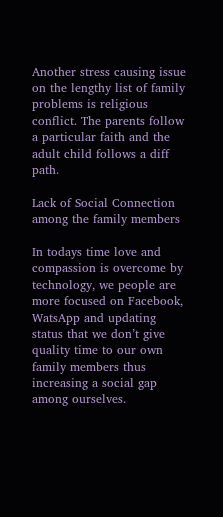Another stress causing issue on the lengthy list of family problems is religious conflict. The parents follow a particular faith and the adult child follows a diff path.

Lack of Social Connection among the family members

In todays time love and compassion is overcome by technology, we people are more focused on Facebook, WatsApp and updating status that we don’t give quality time to our own family members thus increasing a social gap among ourselves.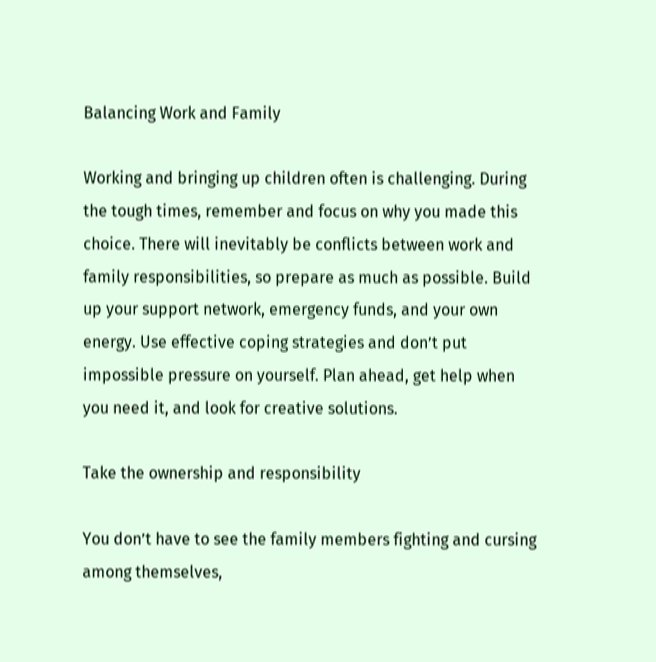Balancing Work and Family

Working and bringing up children often is challenging. During the tough times, remember and focus on why you made this choice. There will inevitably be conflicts between work and family responsibilities, so prepare as much as possible. Build up your support network, emergency funds, and your own energy. Use effective coping strategies and don’t put impossible pressure on yourself. Plan ahead, get help when you need it, and look for creative solutions.

Take the ownership and responsibility

You don’t have to see the family members fighting and cursing among themselves,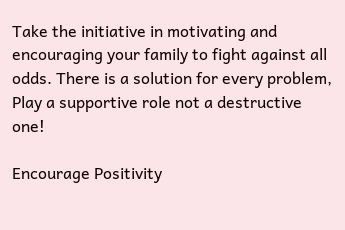Take the initiative in motivating and encouraging your family to fight against all odds. There is a solution for every problem, Play a supportive role not a destructive one!

Encourage Positivity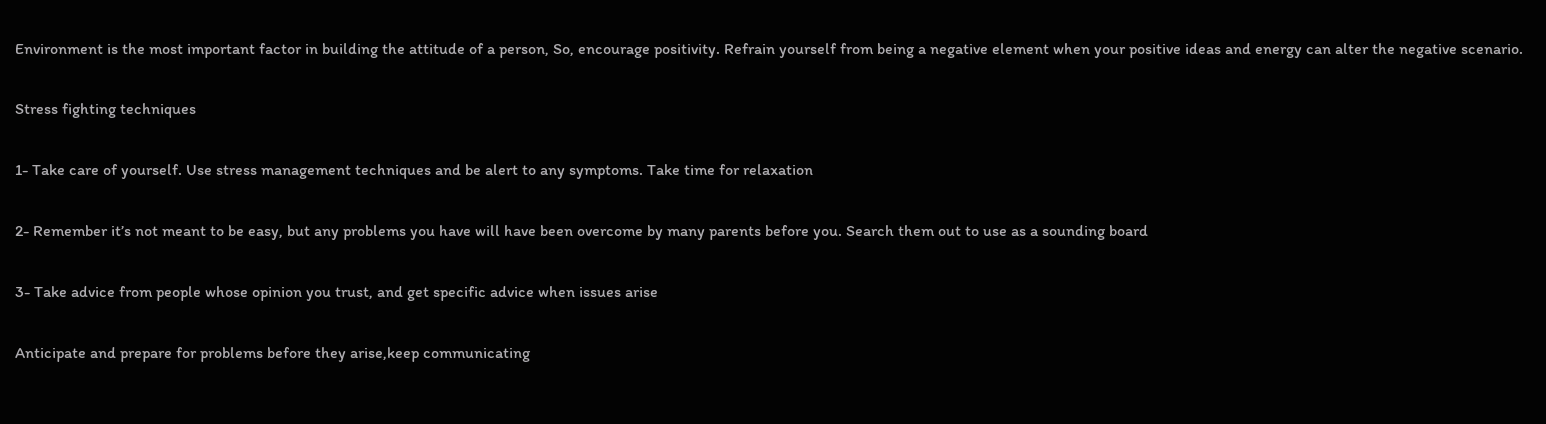Environment is the most important factor in building the attitude of a person, So, encourage positivity. Refrain yourself from being a negative element when your positive ideas and energy can alter the negative scenario.

Stress fighting techniques

1- Take care of yourself. Use stress management techniques and be alert to any symptoms. Take time for relaxation

2- Remember it’s not meant to be easy, but any problems you have will have been overcome by many parents before you. Search them out to use as a sounding board

3- Take advice from people whose opinion you trust, and get specific advice when issues arise

Anticipate and prepare for problems before they arise,keep communicating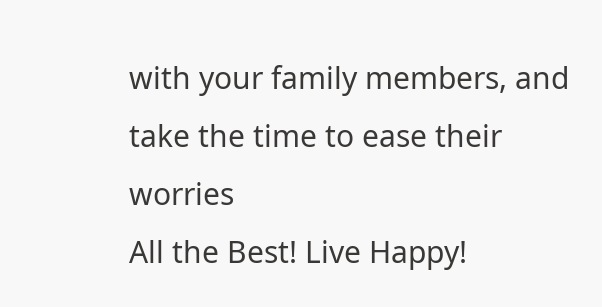with your family members, and take the time to ease their worries
All the Best! Live Happy!